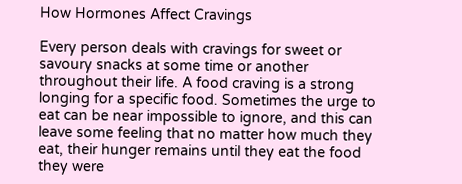How Hormones Affect Cravings

Every person deals with cravings for sweet or savoury snacks at some time or another throughout their life. A food craving is a strong longing for a specific food. Sometimes the urge to eat can be near impossible to ignore, and this can leave some feeling that no matter how much they eat, their hunger remains until they eat the food they were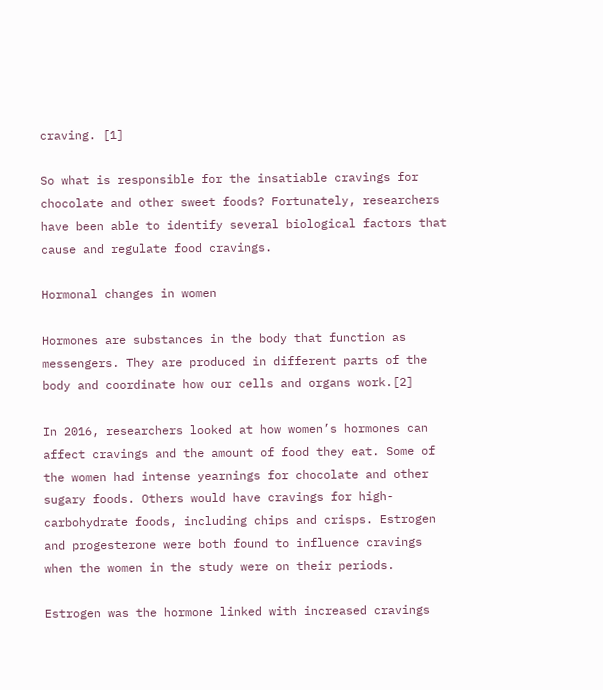craving. [1]

So what is responsible for the insatiable cravings for chocolate and other sweet foods? Fortunately, researchers have been able to identify several biological factors that cause and regulate food cravings.

Hormonal changes in women

Hormones are substances in the body that function as messengers. They are produced in different parts of the body and coordinate how our cells and organs work.[2]

In 2016, researchers looked at how women’s hormones can affect cravings and the amount of food they eat. Some of the women had intense yearnings for chocolate and other sugary foods. Others would have cravings for high-carbohydrate foods, including chips and crisps. Estrogen and progesterone were both found to influence cravings when the women in the study were on their periods.

Estrogen was the hormone linked with increased cravings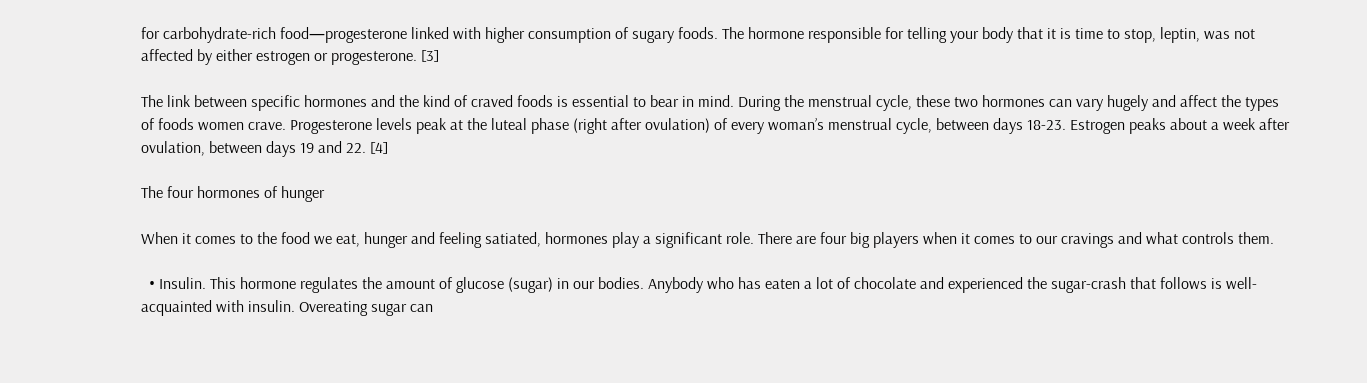for carbohydrate-rich food—progesterone linked with higher consumption of sugary foods. The hormone responsible for telling your body that it is time to stop, leptin, was not affected by either estrogen or progesterone. [3]

The link between specific hormones and the kind of craved foods is essential to bear in mind. During the menstrual cycle, these two hormones can vary hugely and affect the types of foods women crave. Progesterone levels peak at the luteal phase (right after ovulation) of every woman’s menstrual cycle, between days 18-23. Estrogen peaks about a week after ovulation, between days 19 and 22. [4]

The four hormones of hunger

When it comes to the food we eat, hunger and feeling satiated, hormones play a significant role. There are four big players when it comes to our cravings and what controls them.

  • Insulin. This hormone regulates the amount of glucose (sugar) in our bodies. Anybody who has eaten a lot of chocolate and experienced the sugar-crash that follows is well-acquainted with insulin. Overeating sugar can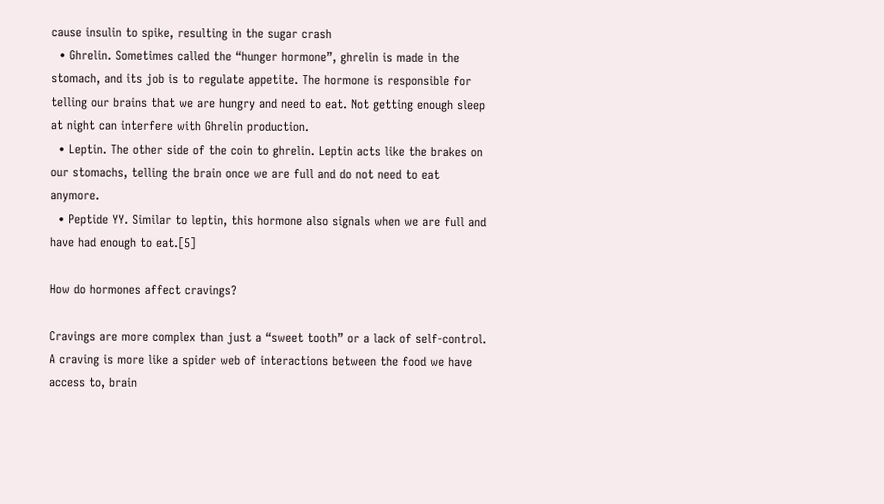cause insulin to spike, resulting in the sugar crash
  • Ghrelin. Sometimes called the “hunger hormone”, ghrelin is made in the stomach, and its job is to regulate appetite. The hormone is responsible for telling our brains that we are hungry and need to eat. Not getting enough sleep at night can interfere with Ghrelin production.
  • Leptin. The other side of the coin to ghrelin. Leptin acts like the brakes on our stomachs, telling the brain once we are full and do not need to eat anymore.
  • Peptide YY. Similar to leptin, this hormone also signals when we are full and have had enough to eat.[5]

How do hormones affect cravings?

Cravings are more complex than just a “sweet tooth” or a lack of self-control. A craving is more like a spider web of interactions between the food we have access to, brain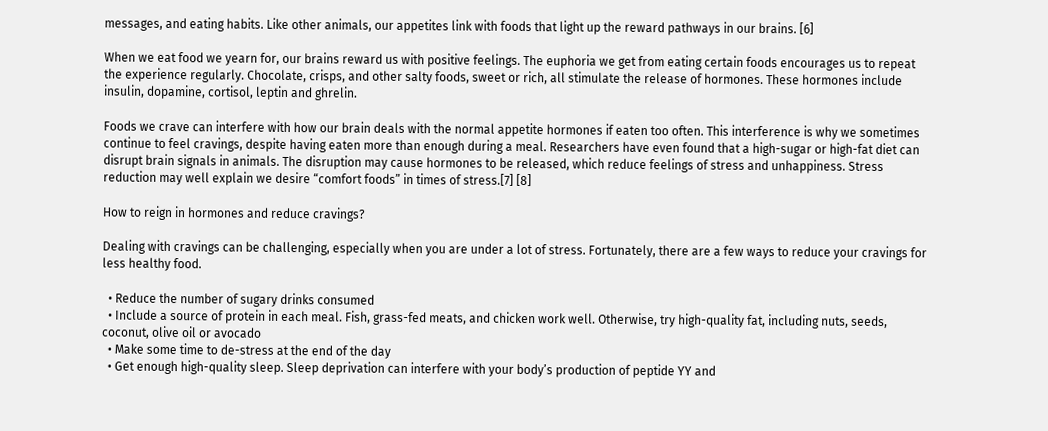messages, and eating habits. Like other animals, our appetites link with foods that light up the reward pathways in our brains. [6]

When we eat food we yearn for, our brains reward us with positive feelings. The euphoria we get from eating certain foods encourages us to repeat the experience regularly. Chocolate, crisps, and other salty foods, sweet or rich, all stimulate the release of hormones. These hormones include insulin, dopamine, cortisol, leptin and ghrelin.

Foods we crave can interfere with how our brain deals with the normal appetite hormones if eaten too often. This interference is why we sometimes continue to feel cravings, despite having eaten more than enough during a meal. Researchers have even found that a high-sugar or high-fat diet can disrupt brain signals in animals. The disruption may cause hormones to be released, which reduce feelings of stress and unhappiness. Stress reduction may well explain we desire “comfort foods” in times of stress.[7] [8]

How to reign in hormones and reduce cravings?

Dealing with cravings can be challenging, especially when you are under a lot of stress. Fortunately, there are a few ways to reduce your cravings for less healthy food.

  • Reduce the number of sugary drinks consumed
  • Include a source of protein in each meal. Fish, grass-fed meats, and chicken work well. Otherwise, try high-quality fat, including nuts, seeds, coconut, olive oil or avocado
  • Make some time to de-stress at the end of the day
  • Get enough high-quality sleep. Sleep deprivation can interfere with your body’s production of peptide YY and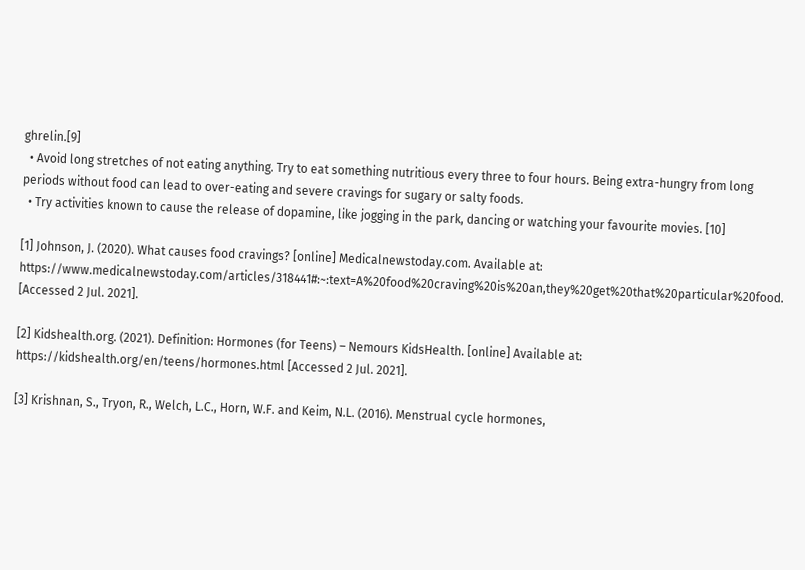ghrelin.[9]
  • Avoid long stretches of not eating anything. Try to eat something nutritious every three to four hours. Being extra-hungry from long periods without food can lead to over-eating and severe cravings for sugary or salty foods.
  • Try activities known to cause the release of dopamine, like jogging in the park, dancing or watching your favourite movies. [10]

[1] Johnson, J. (2020). What causes food cravings? [online] Medicalnewstoday.com. Available at: https://www.medicalnewstoday.com/articles/318441#:~:text=A%20food%20craving%20is%20an,they%20get%20that%20particular%20food. [Accessed 2 Jul. 2021].

[2] Kidshealth.org. (2021). Definition: Hormones (for Teens) – Nemours KidsHealth. [online] Available at: https://kidshealth.org/en/teens/hormones.html [Accessed 2 Jul. 2021].

[3] Krishnan, S., Tryon, R., Welch, L.C., Horn, W.F. and Keim, N.L. (2016). Menstrual cycle hormones,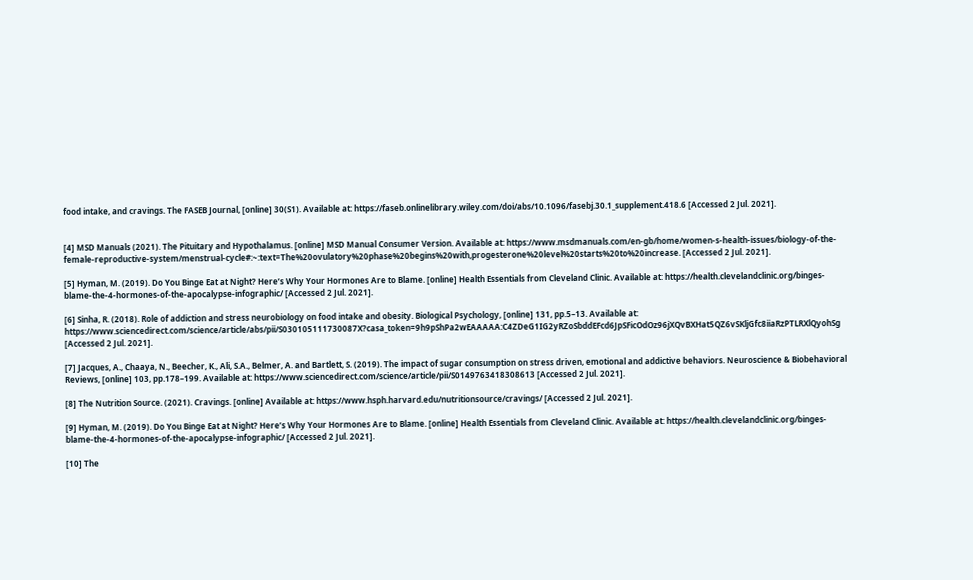food intake, and cravings. The FASEB Journal, [online] 30(S1). Available at: https://faseb.onlinelibrary.wiley.com/doi/abs/10.1096/fasebj.30.1_supplement.418.6 [Accessed 2 Jul. 2021].


[4] MSD Manuals (2021). The Pituitary and Hypothalamus. [online] MSD Manual Consumer Version. Available at: https://www.msdmanuals.com/en-gb/home/women-s-health-issues/biology-of-the-female-reproductive-system/menstrual-cycle#:~:text=The%20ovulatory%20phase%20begins%20with,progesterone%20level%20starts%20to%20increase. [Accessed 2 Jul. 2021].

[5] Hyman, M. (2019). Do You Binge Eat at Night? Here’s Why Your Hormones Are to Blame. [online] Health Essentials from Cleveland Clinic. Available at: https://health.clevelandclinic.org/binges-blame-the-4-hormones-of-the-apocalypse-infographic/ [Accessed 2 Jul. 2021].

[6] Sinha, R. (2018). Role of addiction and stress neurobiology on food intake and obesity. Biological Psychology, [online] 131, pp.5–13. Available at: https://www.sciencedirect.com/science/article/abs/pii/S030105111730087X?casa_token=9h9pShPa2wEAAAAA:C4ZDeG1IG2yRZoSbddEFcd6JpSFicOdOz96jXQvBXHat5QZ6vSKljGfc8iiaRzPTLRXlQyohSg [Accessed 2 Jul. 2021].

[7] Jacques, A., Chaaya, N., Beecher, K., Ali, S.A., Belmer, A. and Bartlett, S. (2019). The impact of sugar consumption on stress driven, emotional and addictive behaviors. Neuroscience & Biobehavioral Reviews, [online] 103, pp.178–199. Available at: https://www.sciencedirect.com/science/article/pii/S0149763418308613 [Accessed 2 Jul. 2021].

[8] The Nutrition Source. (2021). Cravings. [online] Available at: https://www.hsph.harvard.edu/nutritionsource/cravings/ [Accessed 2 Jul. 2021].

[9] Hyman, M. (2019). Do You Binge Eat at Night? Here’s Why Your Hormones Are to Blame. [online] Health Essentials from Cleveland Clinic. Available at: https://health.clevelandclinic.org/binges-blame-the-4-hormones-of-the-apocalypse-infographic/ [Accessed 2 Jul. 2021].

[10] The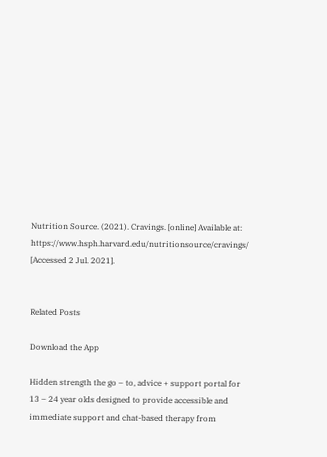Nutrition Source. (2021). Cravings. [online] Available at: https://www.hsph.harvard.edu/nutritionsource/cravings/ [Accessed 2 Jul. 2021].


Related Posts

Download the App

Hidden strength the go – to, advice + support portal for 13 – 24 year olds designed to provide accessible and immediate support and chat-based therapy from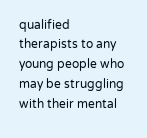qualified therapists to any young people who may be struggling with their mental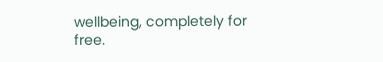wellbeing, completely for free.